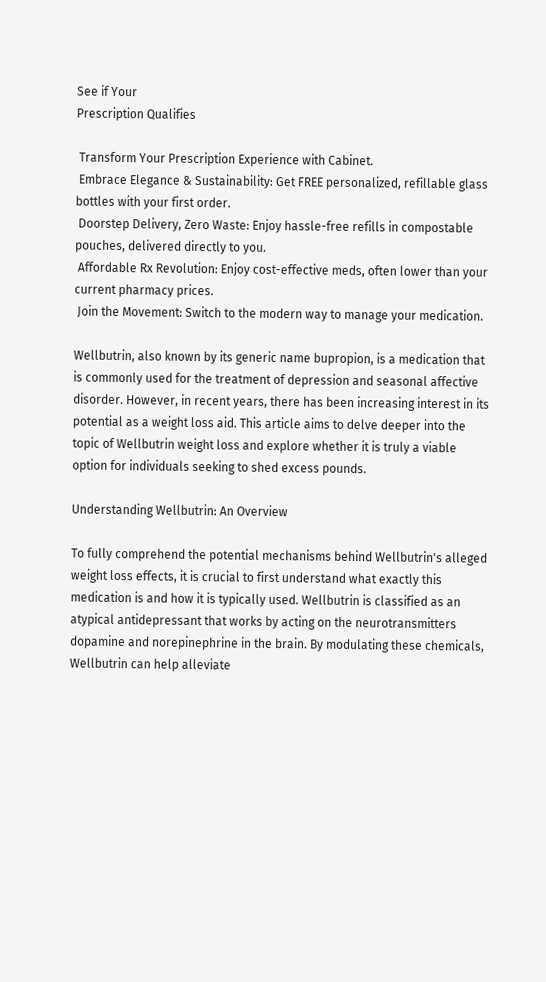See if Your
Prescription Qualifies

 Transform Your Prescription Experience with Cabinet.
 Embrace Elegance & Sustainability: Get FREE personalized, refillable glass bottles with your first order.
 Doorstep Delivery, Zero Waste: Enjoy hassle-free refills in compostable pouches, delivered directly to you.
 Affordable Rx Revolution: Enjoy cost-effective meds, often lower than your current pharmacy prices.
 Join the Movement: Switch to the modern way to manage your medication.

Wellbutrin, also known by its generic name bupropion, is a medication that is commonly used for the treatment of depression and seasonal affective disorder. However, in recent years, there has been increasing interest in its potential as a weight loss aid. This article aims to delve deeper into the topic of Wellbutrin weight loss and explore whether it is truly a viable option for individuals seeking to shed excess pounds.

Understanding Wellbutrin: An Overview

To fully comprehend the potential mechanisms behind Wellbutrin's alleged weight loss effects, it is crucial to first understand what exactly this medication is and how it is typically used. Wellbutrin is classified as an atypical antidepressant that works by acting on the neurotransmitters dopamine and norepinephrine in the brain. By modulating these chemicals, Wellbutrin can help alleviate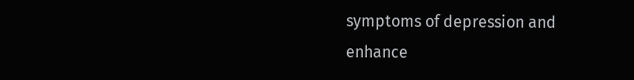symptoms of depression and enhance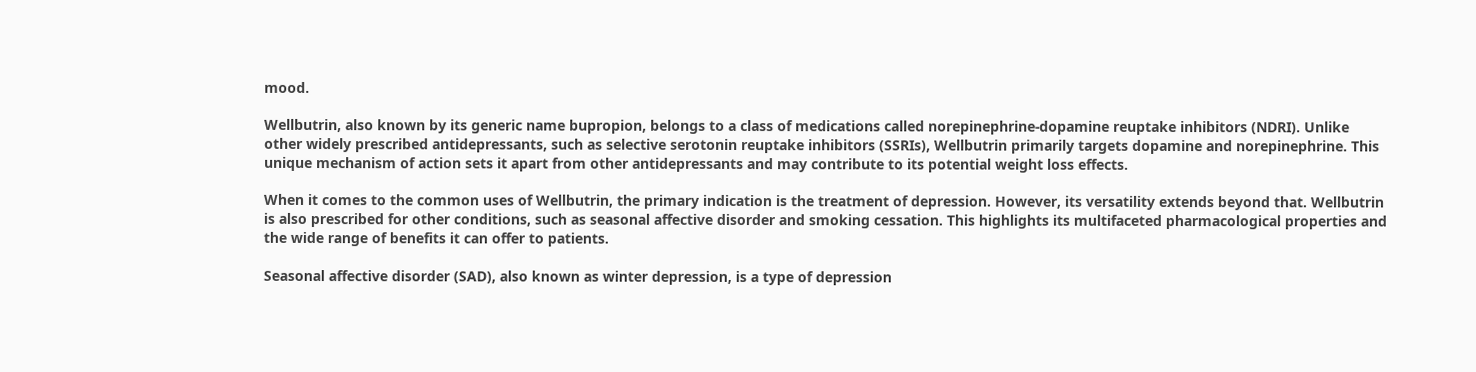mood.

Wellbutrin, also known by its generic name bupropion, belongs to a class of medications called norepinephrine-dopamine reuptake inhibitors (NDRI). Unlike other widely prescribed antidepressants, such as selective serotonin reuptake inhibitors (SSRIs), Wellbutrin primarily targets dopamine and norepinephrine. This unique mechanism of action sets it apart from other antidepressants and may contribute to its potential weight loss effects.

When it comes to the common uses of Wellbutrin, the primary indication is the treatment of depression. However, its versatility extends beyond that. Wellbutrin is also prescribed for other conditions, such as seasonal affective disorder and smoking cessation. This highlights its multifaceted pharmacological properties and the wide range of benefits it can offer to patients.

Seasonal affective disorder (SAD), also known as winter depression, is a type of depression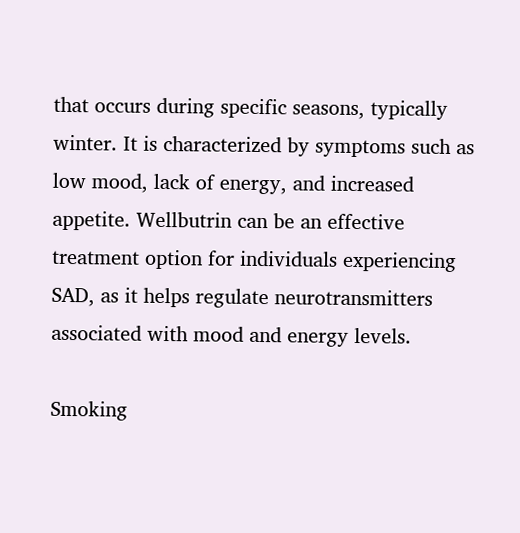that occurs during specific seasons, typically winter. It is characterized by symptoms such as low mood, lack of energy, and increased appetite. Wellbutrin can be an effective treatment option for individuals experiencing SAD, as it helps regulate neurotransmitters associated with mood and energy levels.

Smoking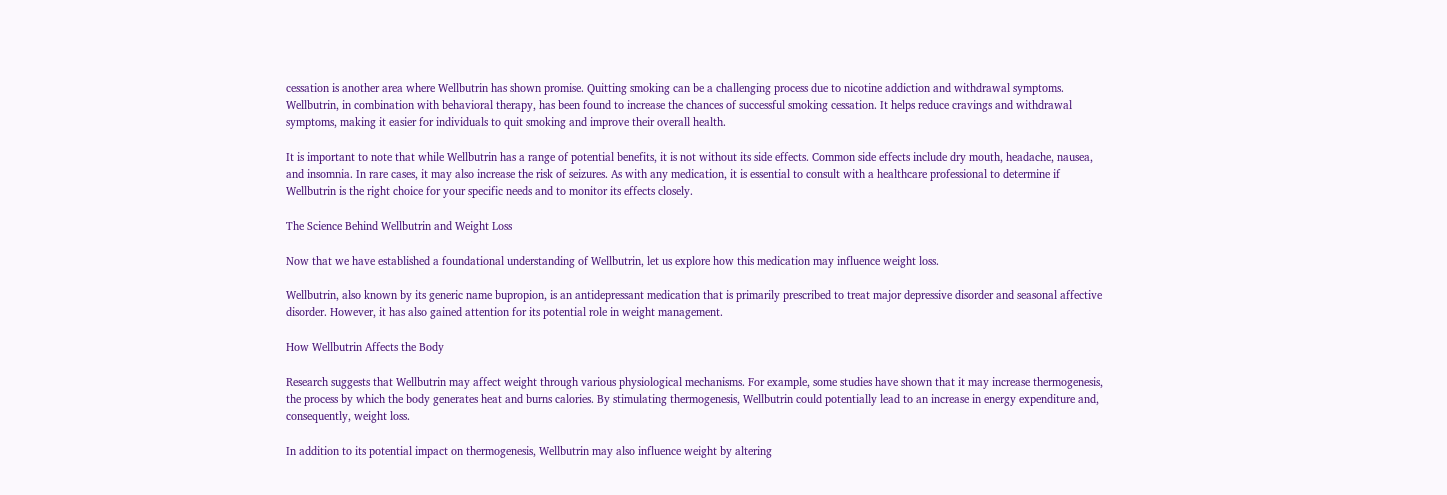cessation is another area where Wellbutrin has shown promise. Quitting smoking can be a challenging process due to nicotine addiction and withdrawal symptoms. Wellbutrin, in combination with behavioral therapy, has been found to increase the chances of successful smoking cessation. It helps reduce cravings and withdrawal symptoms, making it easier for individuals to quit smoking and improve their overall health.

It is important to note that while Wellbutrin has a range of potential benefits, it is not without its side effects. Common side effects include dry mouth, headache, nausea, and insomnia. In rare cases, it may also increase the risk of seizures. As with any medication, it is essential to consult with a healthcare professional to determine if Wellbutrin is the right choice for your specific needs and to monitor its effects closely.

The Science Behind Wellbutrin and Weight Loss

Now that we have established a foundational understanding of Wellbutrin, let us explore how this medication may influence weight loss.

Wellbutrin, also known by its generic name bupropion, is an antidepressant medication that is primarily prescribed to treat major depressive disorder and seasonal affective disorder. However, it has also gained attention for its potential role in weight management.

How Wellbutrin Affects the Body

Research suggests that Wellbutrin may affect weight through various physiological mechanisms. For example, some studies have shown that it may increase thermogenesis, the process by which the body generates heat and burns calories. By stimulating thermogenesis, Wellbutrin could potentially lead to an increase in energy expenditure and, consequently, weight loss.

In addition to its potential impact on thermogenesis, Wellbutrin may also influence weight by altering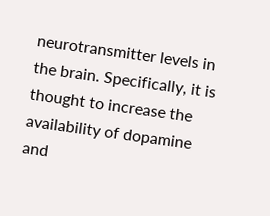neurotransmitter levels in the brain. Specifically, it is thought to increase the availability of dopamine and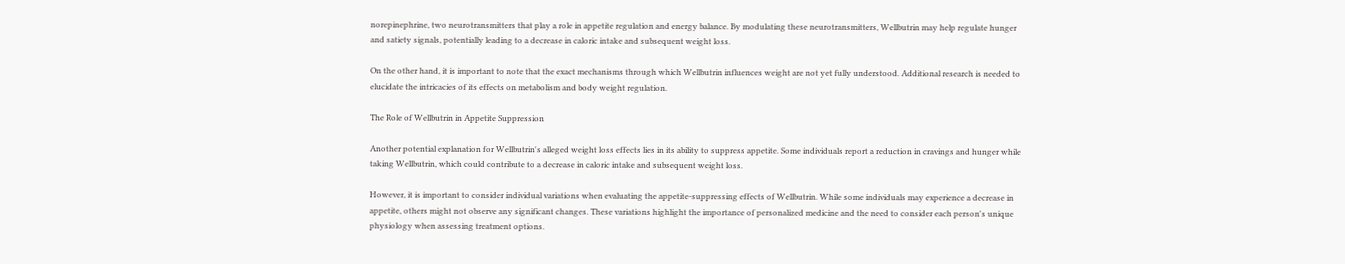norepinephrine, two neurotransmitters that play a role in appetite regulation and energy balance. By modulating these neurotransmitters, Wellbutrin may help regulate hunger and satiety signals, potentially leading to a decrease in caloric intake and subsequent weight loss.

On the other hand, it is important to note that the exact mechanisms through which Wellbutrin influences weight are not yet fully understood. Additional research is needed to elucidate the intricacies of its effects on metabolism and body weight regulation.

The Role of Wellbutrin in Appetite Suppression

Another potential explanation for Wellbutrin's alleged weight loss effects lies in its ability to suppress appetite. Some individuals report a reduction in cravings and hunger while taking Wellbutrin, which could contribute to a decrease in caloric intake and subsequent weight loss.

However, it is important to consider individual variations when evaluating the appetite-suppressing effects of Wellbutrin. While some individuals may experience a decrease in appetite, others might not observe any significant changes. These variations highlight the importance of personalized medicine and the need to consider each person's unique physiology when assessing treatment options.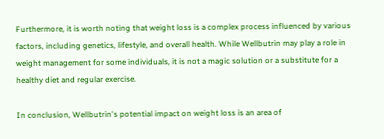Furthermore, it is worth noting that weight loss is a complex process influenced by various factors, including genetics, lifestyle, and overall health. While Wellbutrin may play a role in weight management for some individuals, it is not a magic solution or a substitute for a healthy diet and regular exercise.

In conclusion, Wellbutrin's potential impact on weight loss is an area of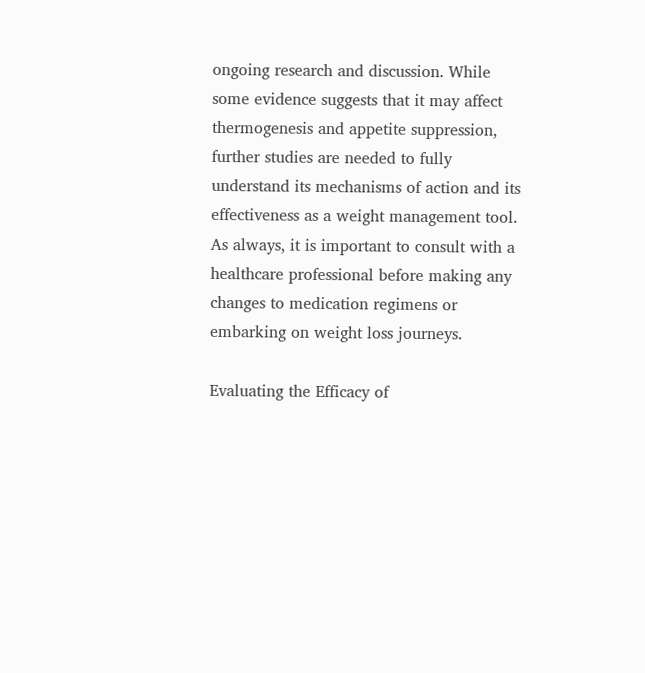ongoing research and discussion. While some evidence suggests that it may affect thermogenesis and appetite suppression, further studies are needed to fully understand its mechanisms of action and its effectiveness as a weight management tool. As always, it is important to consult with a healthcare professional before making any changes to medication regimens or embarking on weight loss journeys.

Evaluating the Efficacy of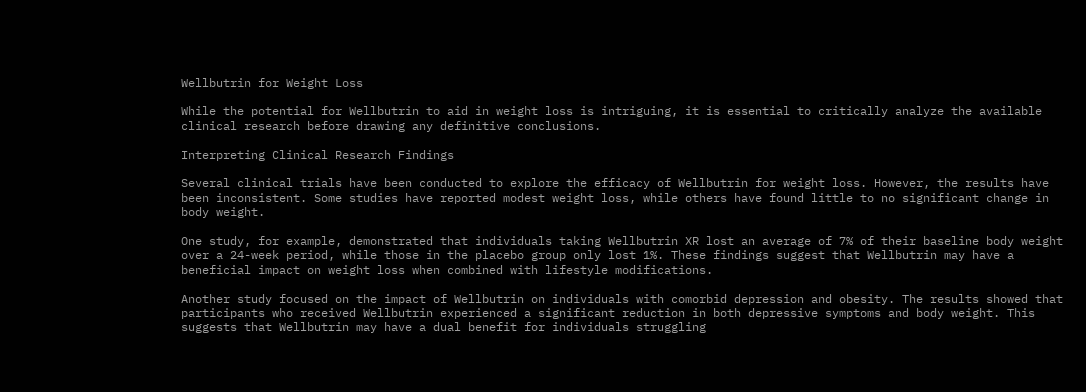Wellbutrin for Weight Loss

While the potential for Wellbutrin to aid in weight loss is intriguing, it is essential to critically analyze the available clinical research before drawing any definitive conclusions.

Interpreting Clinical Research Findings

Several clinical trials have been conducted to explore the efficacy of Wellbutrin for weight loss. However, the results have been inconsistent. Some studies have reported modest weight loss, while others have found little to no significant change in body weight.

One study, for example, demonstrated that individuals taking Wellbutrin XR lost an average of 7% of their baseline body weight over a 24-week period, while those in the placebo group only lost 1%. These findings suggest that Wellbutrin may have a beneficial impact on weight loss when combined with lifestyle modifications.

Another study focused on the impact of Wellbutrin on individuals with comorbid depression and obesity. The results showed that participants who received Wellbutrin experienced a significant reduction in both depressive symptoms and body weight. This suggests that Wellbutrin may have a dual benefit for individuals struggling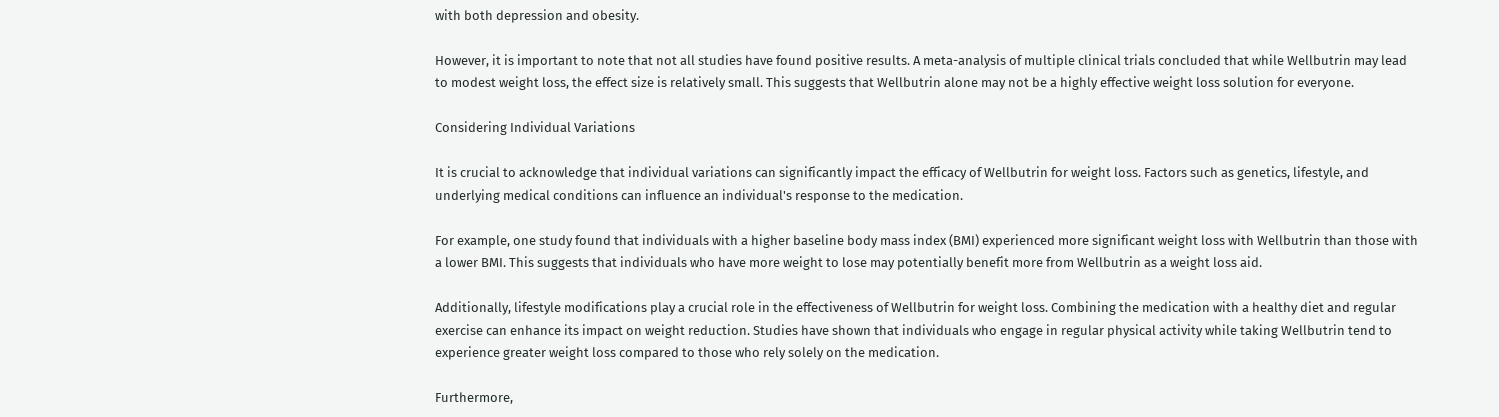with both depression and obesity.

However, it is important to note that not all studies have found positive results. A meta-analysis of multiple clinical trials concluded that while Wellbutrin may lead to modest weight loss, the effect size is relatively small. This suggests that Wellbutrin alone may not be a highly effective weight loss solution for everyone.

Considering Individual Variations

It is crucial to acknowledge that individual variations can significantly impact the efficacy of Wellbutrin for weight loss. Factors such as genetics, lifestyle, and underlying medical conditions can influence an individual's response to the medication.

For example, one study found that individuals with a higher baseline body mass index (BMI) experienced more significant weight loss with Wellbutrin than those with a lower BMI. This suggests that individuals who have more weight to lose may potentially benefit more from Wellbutrin as a weight loss aid.

Additionally, lifestyle modifications play a crucial role in the effectiveness of Wellbutrin for weight loss. Combining the medication with a healthy diet and regular exercise can enhance its impact on weight reduction. Studies have shown that individuals who engage in regular physical activity while taking Wellbutrin tend to experience greater weight loss compared to those who rely solely on the medication.

Furthermore,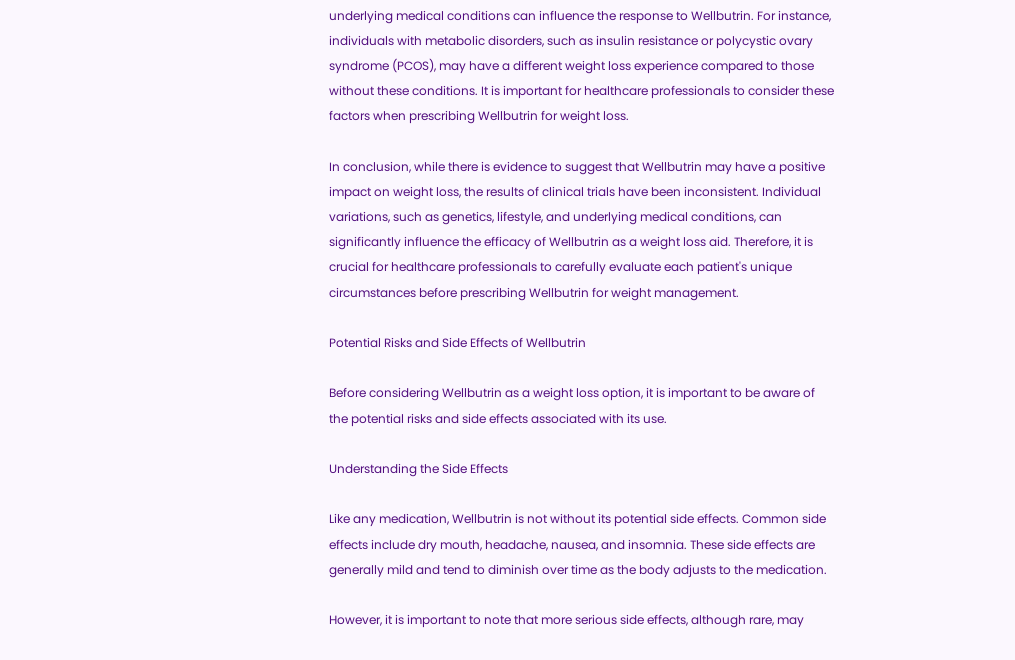underlying medical conditions can influence the response to Wellbutrin. For instance, individuals with metabolic disorders, such as insulin resistance or polycystic ovary syndrome (PCOS), may have a different weight loss experience compared to those without these conditions. It is important for healthcare professionals to consider these factors when prescribing Wellbutrin for weight loss.

In conclusion, while there is evidence to suggest that Wellbutrin may have a positive impact on weight loss, the results of clinical trials have been inconsistent. Individual variations, such as genetics, lifestyle, and underlying medical conditions, can significantly influence the efficacy of Wellbutrin as a weight loss aid. Therefore, it is crucial for healthcare professionals to carefully evaluate each patient's unique circumstances before prescribing Wellbutrin for weight management.

Potential Risks and Side Effects of Wellbutrin

Before considering Wellbutrin as a weight loss option, it is important to be aware of the potential risks and side effects associated with its use.

Understanding the Side Effects

Like any medication, Wellbutrin is not without its potential side effects. Common side effects include dry mouth, headache, nausea, and insomnia. These side effects are generally mild and tend to diminish over time as the body adjusts to the medication.

However, it is important to note that more serious side effects, although rare, may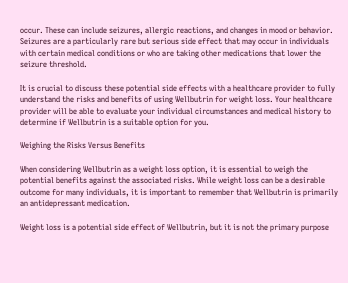occur. These can include seizures, allergic reactions, and changes in mood or behavior. Seizures are a particularly rare but serious side effect that may occur in individuals with certain medical conditions or who are taking other medications that lower the seizure threshold.

It is crucial to discuss these potential side effects with a healthcare provider to fully understand the risks and benefits of using Wellbutrin for weight loss. Your healthcare provider will be able to evaluate your individual circumstances and medical history to determine if Wellbutrin is a suitable option for you.

Weighing the Risks Versus Benefits

When considering Wellbutrin as a weight loss option, it is essential to weigh the potential benefits against the associated risks. While weight loss can be a desirable outcome for many individuals, it is important to remember that Wellbutrin is primarily an antidepressant medication.

Weight loss is a potential side effect of Wellbutrin, but it is not the primary purpose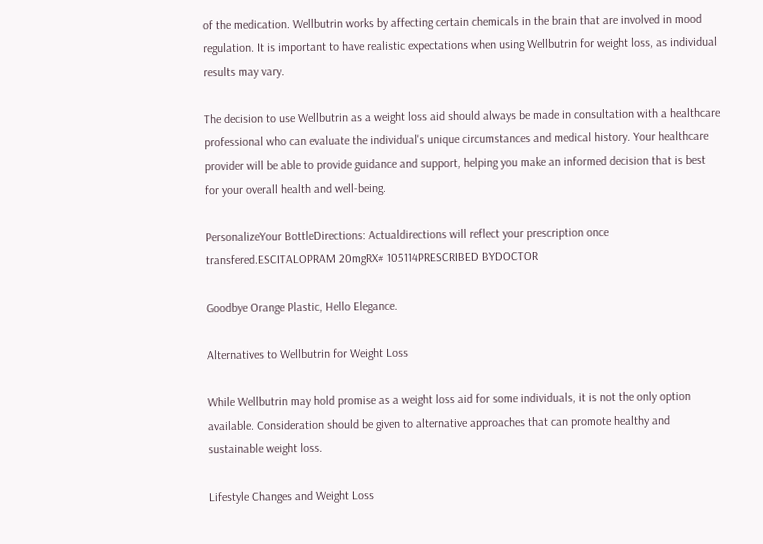of the medication. Wellbutrin works by affecting certain chemicals in the brain that are involved in mood regulation. It is important to have realistic expectations when using Wellbutrin for weight loss, as individual results may vary.

The decision to use Wellbutrin as a weight loss aid should always be made in consultation with a healthcare professional who can evaluate the individual's unique circumstances and medical history. Your healthcare provider will be able to provide guidance and support, helping you make an informed decision that is best for your overall health and well-being.

PersonalizeYour BottleDirections: Actualdirections will reflect your prescription once transfered.ESCITALOPRAM 20mgRX# 105114PRESCRIBED BYDOCTOR

Goodbye Orange Plastic, Hello Elegance.

Alternatives to Wellbutrin for Weight Loss

While Wellbutrin may hold promise as a weight loss aid for some individuals, it is not the only option available. Consideration should be given to alternative approaches that can promote healthy and sustainable weight loss.

Lifestyle Changes and Weight Loss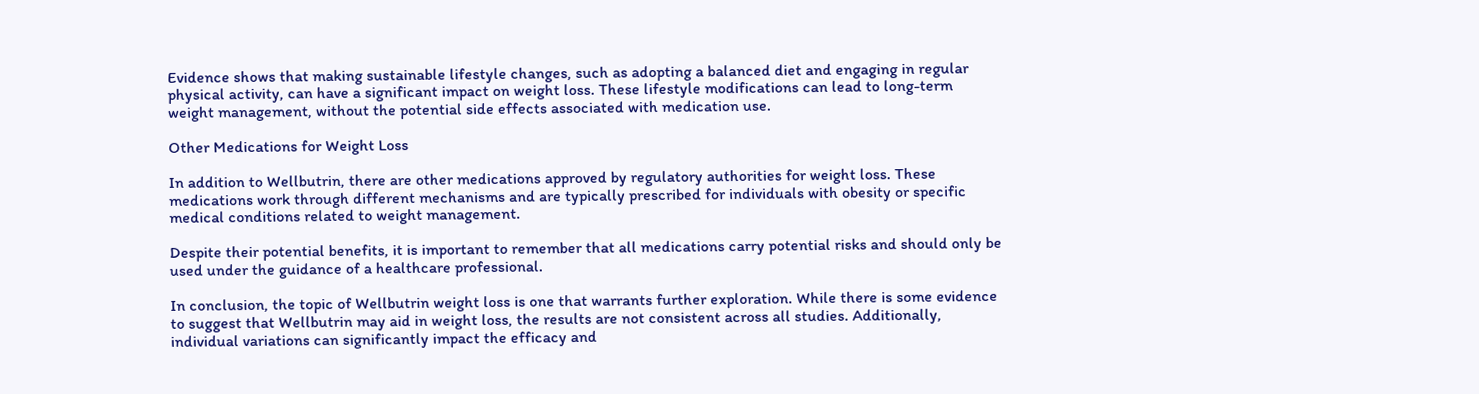Evidence shows that making sustainable lifestyle changes, such as adopting a balanced diet and engaging in regular physical activity, can have a significant impact on weight loss. These lifestyle modifications can lead to long-term weight management, without the potential side effects associated with medication use.

Other Medications for Weight Loss

In addition to Wellbutrin, there are other medications approved by regulatory authorities for weight loss. These medications work through different mechanisms and are typically prescribed for individuals with obesity or specific medical conditions related to weight management.

Despite their potential benefits, it is important to remember that all medications carry potential risks and should only be used under the guidance of a healthcare professional.

In conclusion, the topic of Wellbutrin weight loss is one that warrants further exploration. While there is some evidence to suggest that Wellbutrin may aid in weight loss, the results are not consistent across all studies. Additionally, individual variations can significantly impact the efficacy and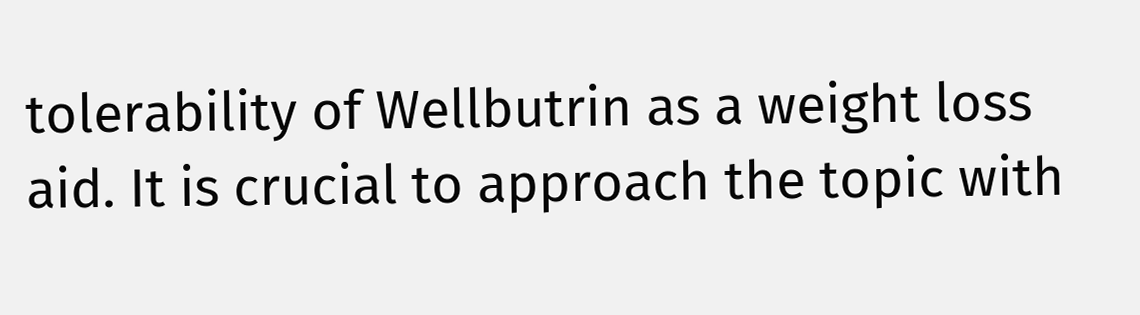tolerability of Wellbutrin as a weight loss aid. It is crucial to approach the topic with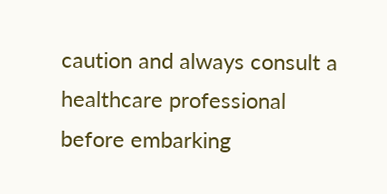caution and always consult a healthcare professional before embarking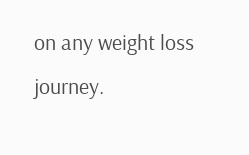on any weight loss journey.